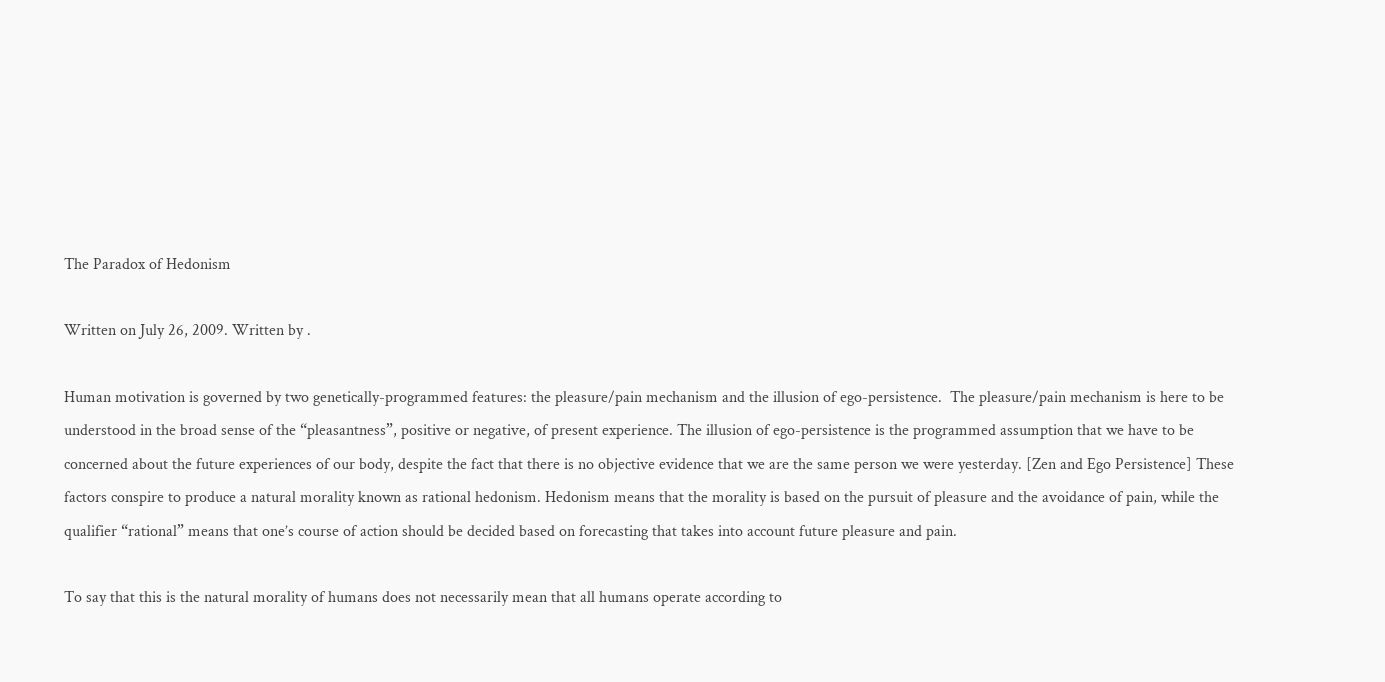The Paradox of Hedonism

Written on July 26, 2009. Written by .

Human motivation is governed by two genetically-programmed features: the pleasure/pain mechanism and the illusion of ego-persistence.  The pleasure/pain mechanism is here to be understood in the broad sense of the “pleasantness”, positive or negative, of present experience. The illusion of ego-persistence is the programmed assumption that we have to be concerned about the future experiences of our body, despite the fact that there is no objective evidence that we are the same person we were yesterday. [Zen and Ego Persistence] These factors conspire to produce a natural morality known as rational hedonism. Hedonism means that the morality is based on the pursuit of pleasure and the avoidance of pain, while the qualifier “rational” means that one’s course of action should be decided based on forecasting that takes into account future pleasure and pain.

To say that this is the natural morality of humans does not necessarily mean that all humans operate according to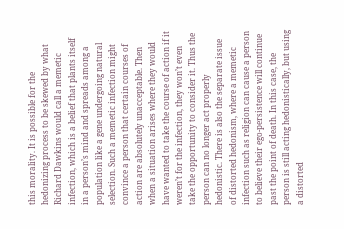this morality. It is possible for the hedonizing process to be skewed by what Richard Dawkins would call a memetic infection, which is a belief that plants itself in a person’s mind and spreads among a population like a gene undergoing natural selection. Such a memetic infection might convince a person that certain courses of action are absolutely unacceptable. Then when a situation arises where they would have wanted to take the course of action if it weren’t for the infection, they won’t even take the opportunity to consider it. Thus the person can no longer act properly hedonistic. There is also the separate issue of distorted hedonism, where a memetic infection such as religion can cause a person to believe their ego-persistence will continue past the point of death. In this case, the person is still acting hedonistically, but using a distorted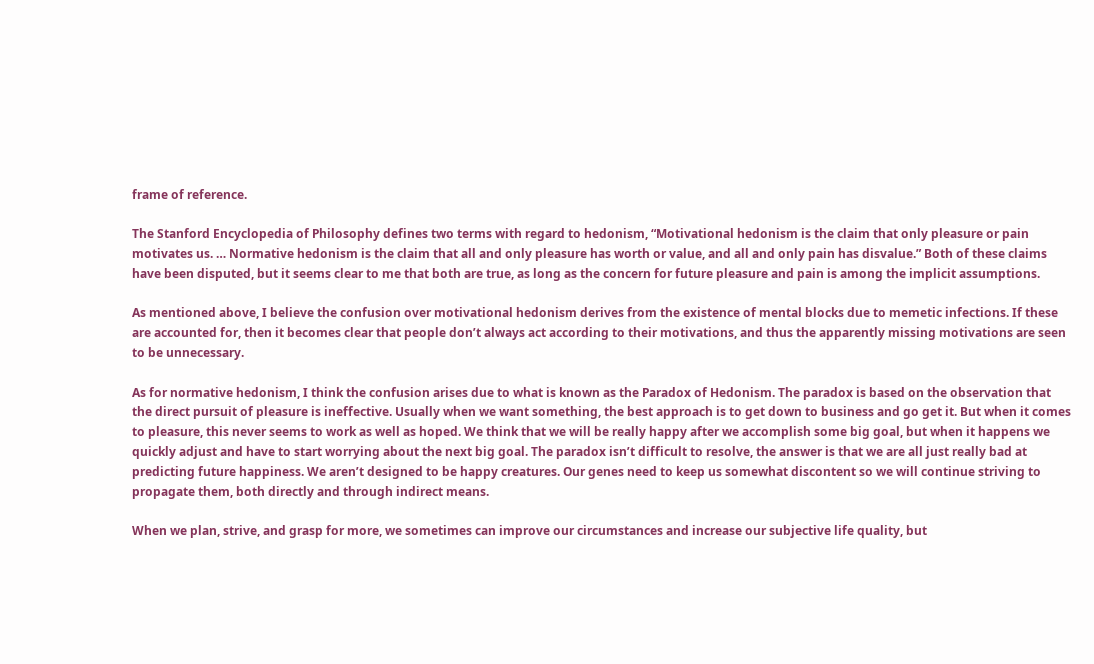frame of reference.

The Stanford Encyclopedia of Philosophy defines two terms with regard to hedonism, “Motivational hedonism is the claim that only pleasure or pain motivates us. … Normative hedonism is the claim that all and only pleasure has worth or value, and all and only pain has disvalue.” Both of these claims have been disputed, but it seems clear to me that both are true, as long as the concern for future pleasure and pain is among the implicit assumptions.

As mentioned above, I believe the confusion over motivational hedonism derives from the existence of mental blocks due to memetic infections. If these are accounted for, then it becomes clear that people don’t always act according to their motivations, and thus the apparently missing motivations are seen to be unnecessary.

As for normative hedonism, I think the confusion arises due to what is known as the Paradox of Hedonism. The paradox is based on the observation that the direct pursuit of pleasure is ineffective. Usually when we want something, the best approach is to get down to business and go get it. But when it comes to pleasure, this never seems to work as well as hoped. We think that we will be really happy after we accomplish some big goal, but when it happens we quickly adjust and have to start worrying about the next big goal. The paradox isn’t difficult to resolve, the answer is that we are all just really bad at predicting future happiness. We aren’t designed to be happy creatures. Our genes need to keep us somewhat discontent so we will continue striving to propagate them, both directly and through indirect means.

When we plan, strive, and grasp for more, we sometimes can improve our circumstances and increase our subjective life quality, but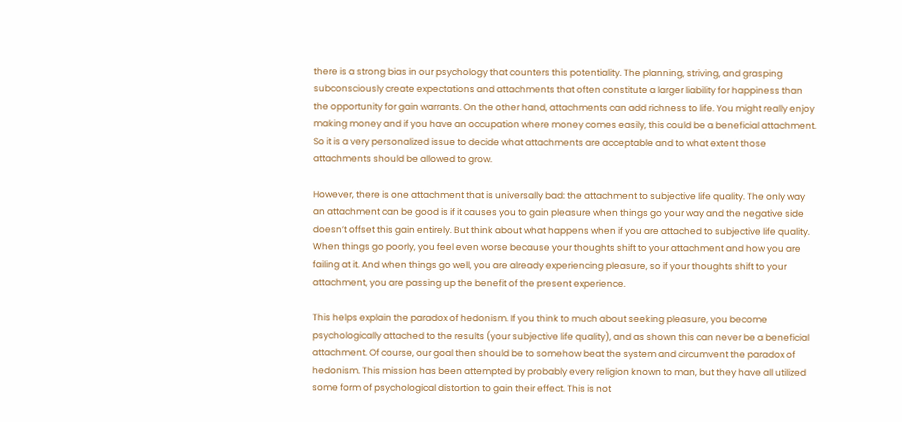there is a strong bias in our psychology that counters this potentiality. The planning, striving, and grasping subconsciously create expectations and attachments that often constitute a larger liability for happiness than the opportunity for gain warrants. On the other hand, attachments can add richness to life. You might really enjoy making money and if you have an occupation where money comes easily, this could be a beneficial attachment. So it is a very personalized issue to decide what attachments are acceptable and to what extent those attachments should be allowed to grow.

However, there is one attachment that is universally bad: the attachment to subjective life quality. The only way an attachment can be good is if it causes you to gain pleasure when things go your way and the negative side doesn’t offset this gain entirely. But think about what happens when if you are attached to subjective life quality. When things go poorly, you feel even worse because your thoughts shift to your attachment and how you are failing at it. And when things go well, you are already experiencing pleasure, so if your thoughts shift to your attachment, you are passing up the benefit of the present experience.

This helps explain the paradox of hedonism. If you think to much about seeking pleasure, you become psychologically attached to the results (your subjective life quality), and as shown this can never be a beneficial attachment. Of course, our goal then should be to somehow beat the system and circumvent the paradox of hedonism. This mission has been attempted by probably every religion known to man, but they have all utilized some form of psychological distortion to gain their effect. This is not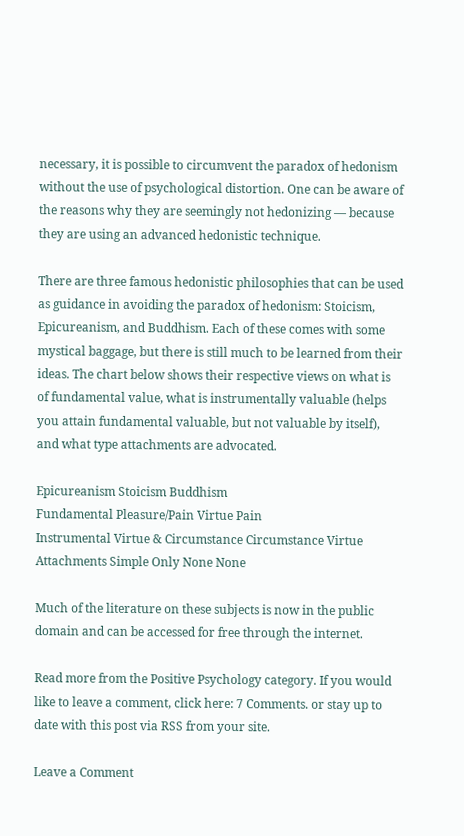necessary, it is possible to circumvent the paradox of hedonism without the use of psychological distortion. One can be aware of the reasons why they are seemingly not hedonizing — because they are using an advanced hedonistic technique.

There are three famous hedonistic philosophies that can be used as guidance in avoiding the paradox of hedonism: Stoicism, Epicureanism, and Buddhism. Each of these comes with some mystical baggage, but there is still much to be learned from their ideas. The chart below shows their respective views on what is of fundamental value, what is instrumentally valuable (helps you attain fundamental valuable, but not valuable by itself), and what type attachments are advocated.

Epicureanism Stoicism Buddhism
Fundamental Pleasure/Pain Virtue Pain
Instrumental Virtue & Circumstance Circumstance Virtue
Attachments Simple Only None None

Much of the literature on these subjects is now in the public domain and can be accessed for free through the internet.

Read more from the Positive Psychology category. If you would like to leave a comment, click here: 7 Comments. or stay up to date with this post via RSS from your site.

Leave a Comment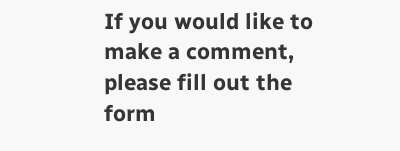If you would like to make a comment, please fill out the form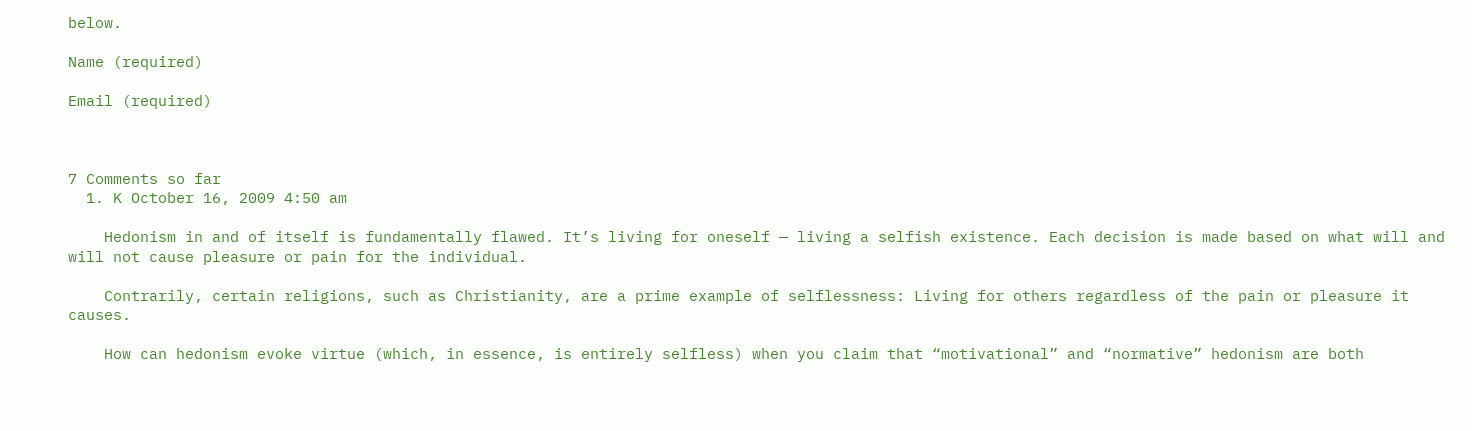below.

Name (required)

Email (required)



7 Comments so far
  1. K October 16, 2009 4:50 am

    Hedonism in and of itself is fundamentally flawed. It’s living for oneself — living a selfish existence. Each decision is made based on what will and will not cause pleasure or pain for the individual.

    Contrarily, certain religions, such as Christianity, are a prime example of selflessness: Living for others regardless of the pain or pleasure it causes.

    How can hedonism evoke virtue (which, in essence, is entirely selfless) when you claim that “motivational” and “normative” hedonism are both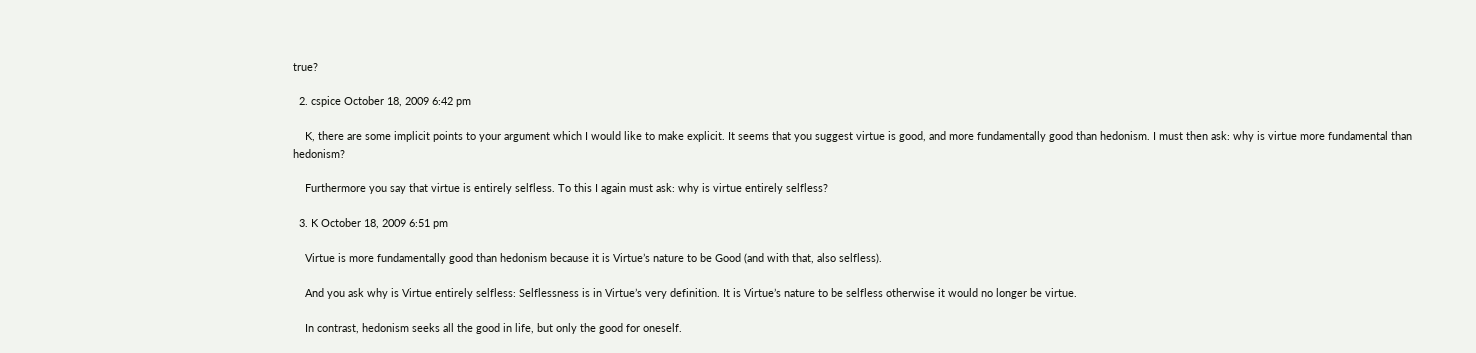true?

  2. cspice October 18, 2009 6:42 pm

    K, there are some implicit points to your argument which I would like to make explicit. It seems that you suggest virtue is good, and more fundamentally good than hedonism. I must then ask: why is virtue more fundamental than hedonism?

    Furthermore you say that virtue is entirely selfless. To this I again must ask: why is virtue entirely selfless?

  3. K October 18, 2009 6:51 pm

    Virtue is more fundamentally good than hedonism because it is Virtue’s nature to be Good (and with that, also selfless).

    And you ask why is Virtue entirely selfless: Selflessness is in Virtue’s very definition. It is Virtue’s nature to be selfless otherwise it would no longer be virtue.

    In contrast, hedonism seeks all the good in life, but only the good for oneself.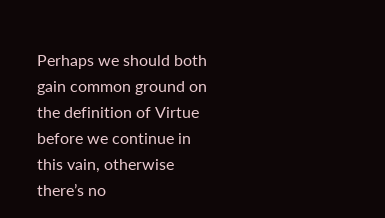Perhaps we should both gain common ground on the definition of Virtue before we continue in this vain, otherwise there’s no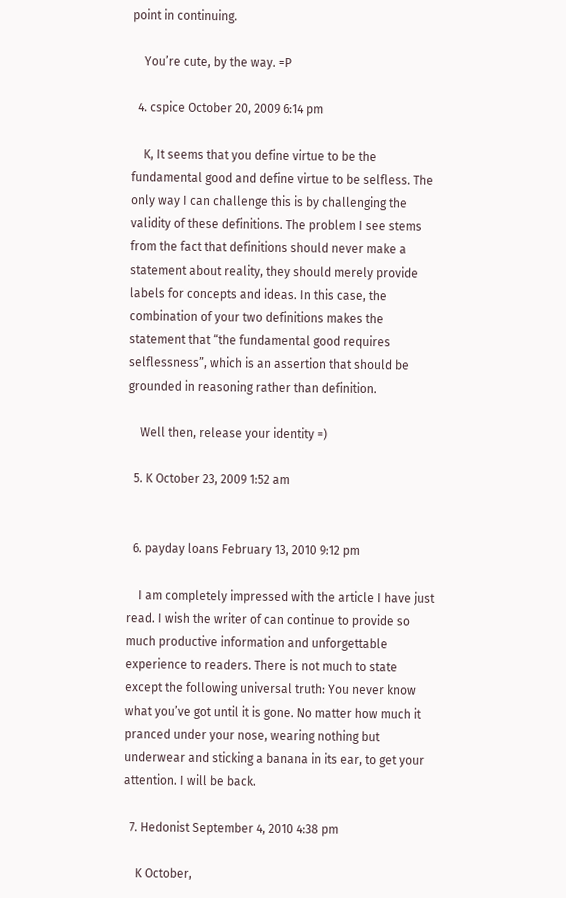point in continuing.

    You’re cute, by the way. =P

  4. cspice October 20, 2009 6:14 pm

    K, It seems that you define virtue to be the fundamental good and define virtue to be selfless. The only way I can challenge this is by challenging the validity of these definitions. The problem I see stems from the fact that definitions should never make a statement about reality, they should merely provide labels for concepts and ideas. In this case, the combination of your two definitions makes the statement that “the fundamental good requires selflessness”, which is an assertion that should be grounded in reasoning rather than definition.

    Well then, release your identity =)

  5. K October 23, 2009 1:52 am


  6. payday loans February 13, 2010 9:12 pm

    I am completely impressed with the article I have just read. I wish the writer of can continue to provide so much productive information and unforgettable experience to readers. There is not much to state except the following universal truth: You never know what you’ve got until it is gone. No matter how much it pranced under your nose, wearing nothing but underwear and sticking a banana in its ear, to get your attention. I will be back.

  7. Hedonist September 4, 2010 4:38 pm

    K October,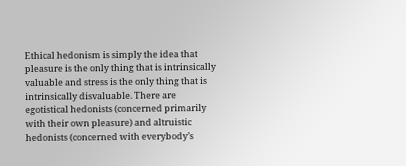Ethical hedonism is simply the idea that pleasure is the only thing that is intrinsically valuable and stress is the only thing that is intrinsically disvaluable. There are egotistical hedonists (concerned primarily with their own pleasure) and altruistic hedonists (concerned with everybody’s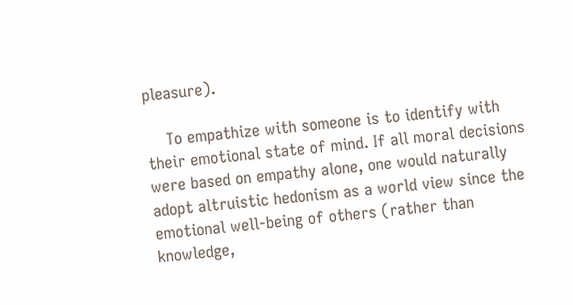pleasure).

    To empathize with someone is to identify with their emotional state of mind. If all moral decisions were based on empathy alone, one would naturally adopt altruistic hedonism as a world view since the emotional well-being of others (rather than knowledge,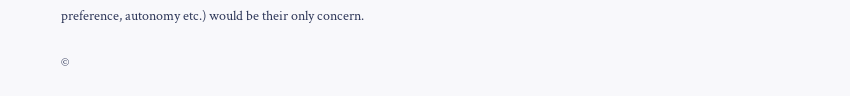preference, autonomy etc.) would be their only concern.

©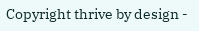Copyright thrive by design -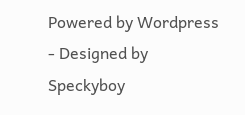Powered by Wordpress - Designed by Speckyboy